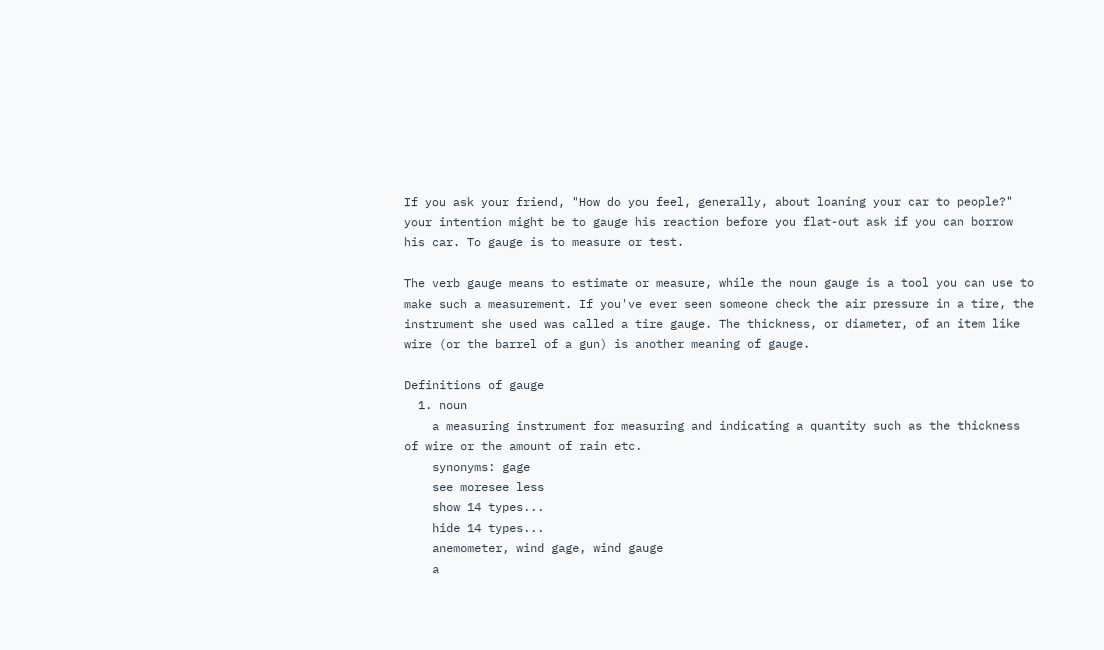If you ask your friend, "How do you feel, generally, about loaning your car to people?" your intention might be to gauge his reaction before you flat-out ask if you can borrow his car. To gauge is to measure or test.

The verb gauge means to estimate or measure, while the noun gauge is a tool you can use to make such a measurement. If you've ever seen someone check the air pressure in a tire, the instrument she used was called a tire gauge. The thickness, or diameter, of an item like wire (or the barrel of a gun) is another meaning of gauge.

Definitions of gauge
  1. noun
    a measuring instrument for measuring and indicating a quantity such as the thickness of wire or the amount of rain etc.
    synonyms: gage
    see moresee less
    show 14 types...
    hide 14 types...
    anemometer, wind gage, wind gauge
    a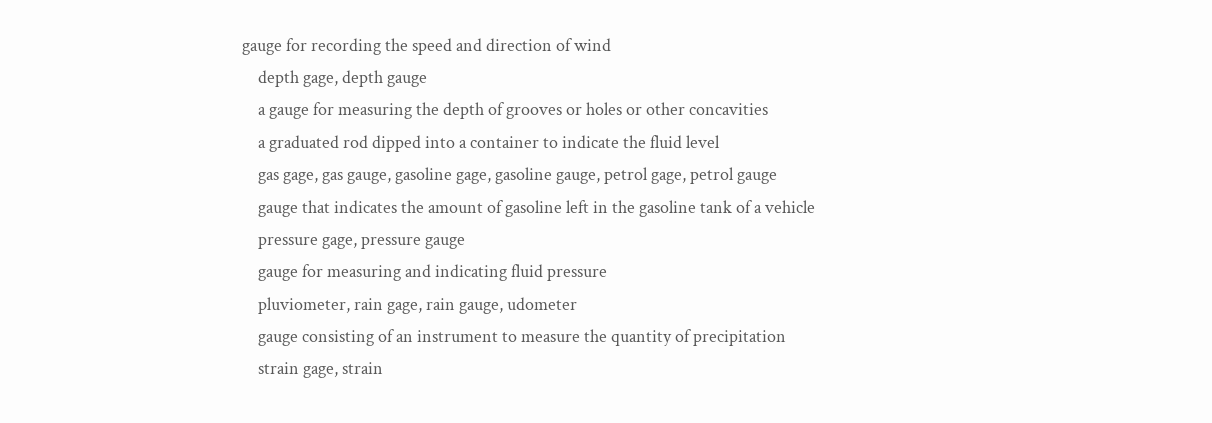gauge for recording the speed and direction of wind
    depth gage, depth gauge
    a gauge for measuring the depth of grooves or holes or other concavities
    a graduated rod dipped into a container to indicate the fluid level
    gas gage, gas gauge, gasoline gage, gasoline gauge, petrol gage, petrol gauge
    gauge that indicates the amount of gasoline left in the gasoline tank of a vehicle
    pressure gage, pressure gauge
    gauge for measuring and indicating fluid pressure
    pluviometer, rain gage, rain gauge, udometer
    gauge consisting of an instrument to measure the quantity of precipitation
    strain gage, strain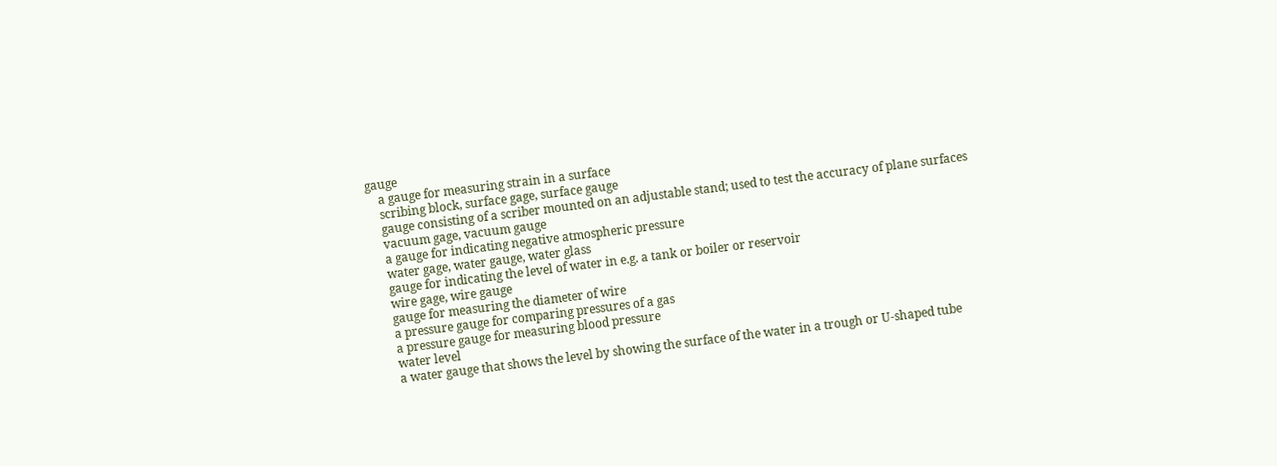gauge
    a gauge for measuring strain in a surface
    scribing block, surface gage, surface gauge
    gauge consisting of a scriber mounted on an adjustable stand; used to test the accuracy of plane surfaces
    vacuum gage, vacuum gauge
    a gauge for indicating negative atmospheric pressure
    water gage, water gauge, water glass
    gauge for indicating the level of water in e.g. a tank or boiler or reservoir
    wire gage, wire gauge
    gauge for measuring the diameter of wire
    a pressure gauge for comparing pressures of a gas
    a pressure gauge for measuring blood pressure
    water level
    a water gauge that shows the level by showing the surface of the water in a trough or U-shaped tube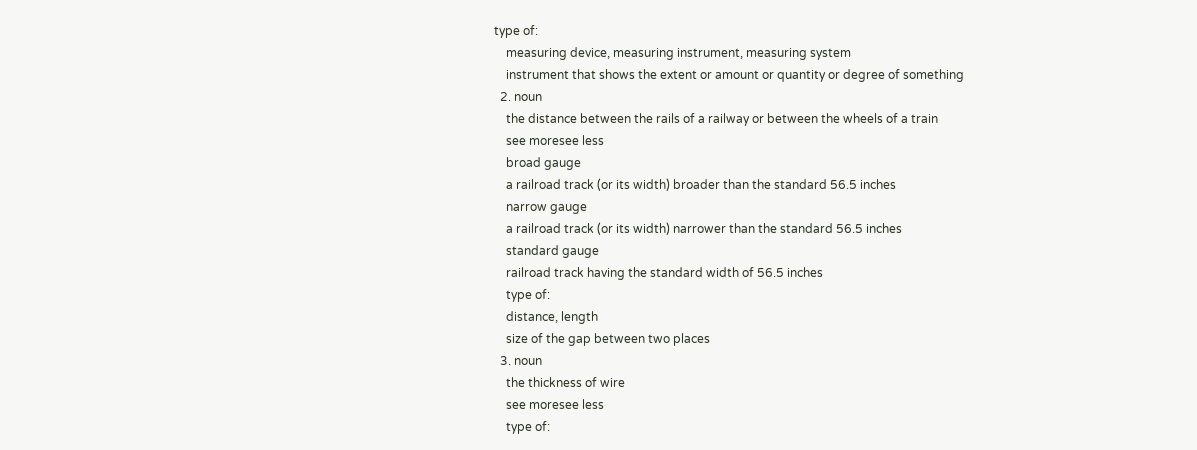type of:
    measuring device, measuring instrument, measuring system
    instrument that shows the extent or amount or quantity or degree of something
  2. noun
    the distance between the rails of a railway or between the wheels of a train
    see moresee less
    broad gauge
    a railroad track (or its width) broader than the standard 56.5 inches
    narrow gauge
    a railroad track (or its width) narrower than the standard 56.5 inches
    standard gauge
    railroad track having the standard width of 56.5 inches
    type of:
    distance, length
    size of the gap between two places
  3. noun
    the thickness of wire
    see moresee less
    type of: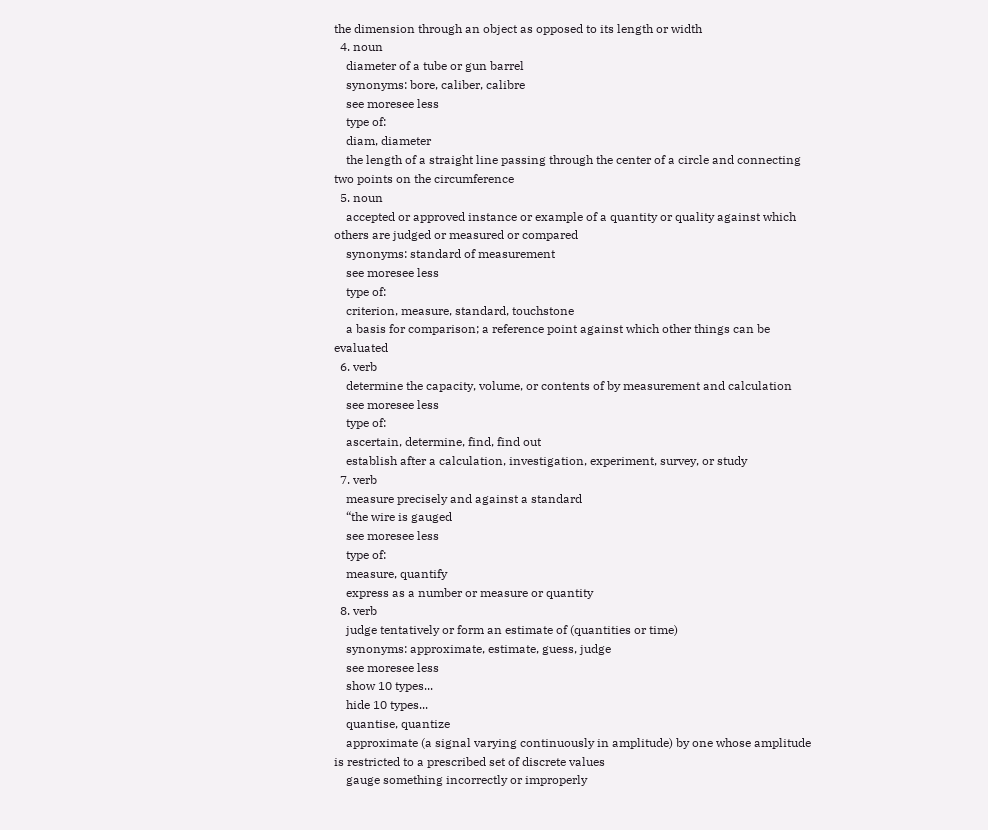the dimension through an object as opposed to its length or width
  4. noun
    diameter of a tube or gun barrel
    synonyms: bore, caliber, calibre
    see moresee less
    type of:
    diam, diameter
    the length of a straight line passing through the center of a circle and connecting two points on the circumference
  5. noun
    accepted or approved instance or example of a quantity or quality against which others are judged or measured or compared
    synonyms: standard of measurement
    see moresee less
    type of:
    criterion, measure, standard, touchstone
    a basis for comparison; a reference point against which other things can be evaluated
  6. verb
    determine the capacity, volume, or contents of by measurement and calculation
    see moresee less
    type of:
    ascertain, determine, find, find out
    establish after a calculation, investigation, experiment, survey, or study
  7. verb
    measure precisely and against a standard
    “the wire is gauged
    see moresee less
    type of:
    measure, quantify
    express as a number or measure or quantity
  8. verb
    judge tentatively or form an estimate of (quantities or time)
    synonyms: approximate, estimate, guess, judge
    see moresee less
    show 10 types...
    hide 10 types...
    quantise, quantize
    approximate (a signal varying continuously in amplitude) by one whose amplitude is restricted to a prescribed set of discrete values
    gauge something incorrectly or improperly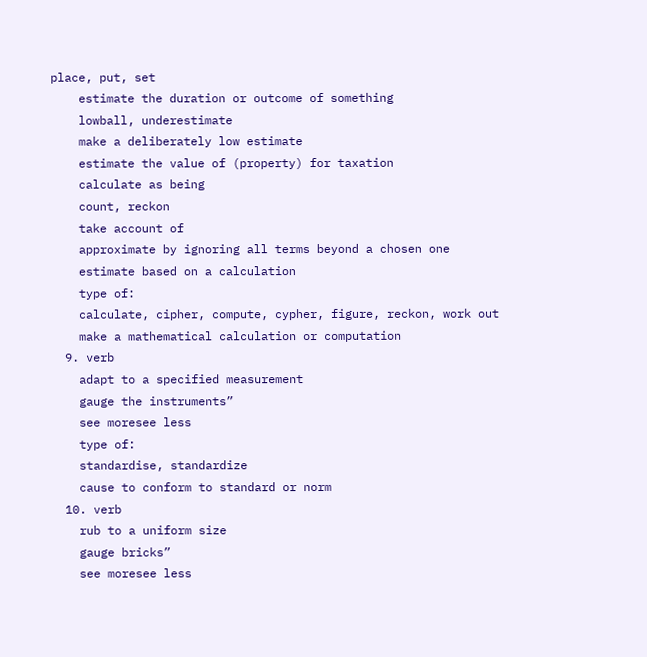place, put, set
    estimate the duration or outcome of something
    lowball, underestimate
    make a deliberately low estimate
    estimate the value of (property) for taxation
    calculate as being
    count, reckon
    take account of
    approximate by ignoring all terms beyond a chosen one
    estimate based on a calculation
    type of:
    calculate, cipher, compute, cypher, figure, reckon, work out
    make a mathematical calculation or computation
  9. verb
    adapt to a specified measurement
    gauge the instruments”
    see moresee less
    type of:
    standardise, standardize
    cause to conform to standard or norm
  10. verb
    rub to a uniform size
    gauge bricks”
    see moresee less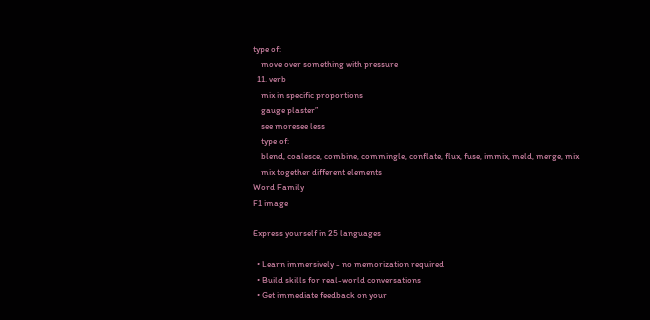type of:
    move over something with pressure
  11. verb
    mix in specific proportions
    gauge plaster”
    see moresee less
    type of:
    blend, coalesce, combine, commingle, conflate, flux, fuse, immix, meld, merge, mix
    mix together different elements
Word Family
F1 image

Express yourself in 25 languages

  • Learn immersively - no memorization required
  • Build skills for real-world conversations
  • Get immediate feedback on your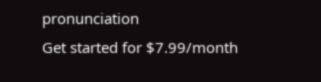pronunciation
Get started for $7.99/month